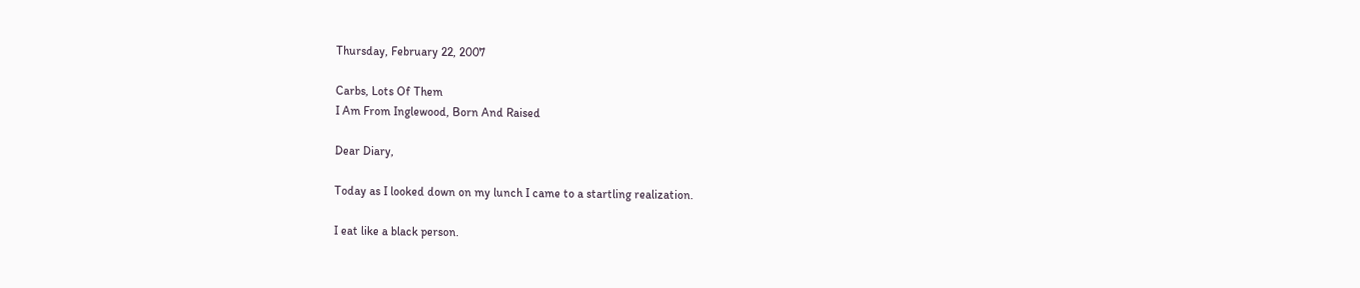Thursday, February 22, 2007

Carbs, Lots Of Them
I Am From Inglewood, Born And Raised

Dear Diary,

Today as I looked down on my lunch I came to a startling realization.

I eat like a black person.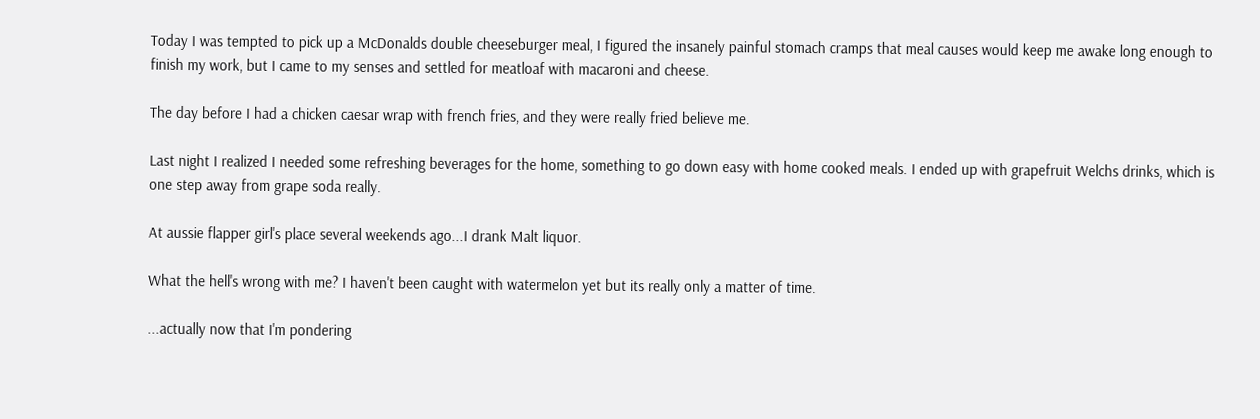Today I was tempted to pick up a McDonalds double cheeseburger meal, I figured the insanely painful stomach cramps that meal causes would keep me awake long enough to finish my work, but I came to my senses and settled for meatloaf with macaroni and cheese.

The day before I had a chicken caesar wrap with french fries, and they were really fried believe me.

Last night I realized I needed some refreshing beverages for the home, something to go down easy with home cooked meals. I ended up with grapefruit Welchs drinks, which is one step away from grape soda really.

At aussie flapper girl's place several weekends ago...I drank Malt liquor.

What the hell's wrong with me? I haven't been caught with watermelon yet but its really only a matter of time.

...actually now that I'm pondering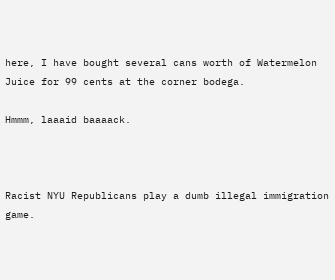here, I have bought several cans worth of Watermelon Juice for 99 cents at the corner bodega.

Hmmm, laaaid baaaack.



Racist NYU Republicans play a dumb illegal immigration game.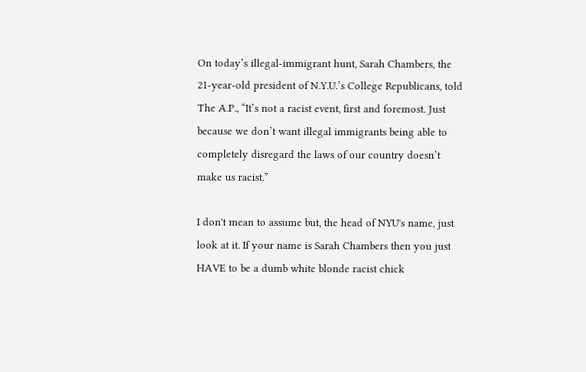On today’s illegal-immigrant hunt, Sarah Chambers, the 21-year-old president of N.Y.U.’s College Republicans, told The A.P., “It’s not a racist event, first and foremost. Just because we don’t want illegal immigrants being able to completely disregard the laws of our country doesn’t make us racist.”

I don't mean to assume but, the head of NYU's name, just look at it. If your name is Sarah Chambers then you just HAVE to be a dumb white blonde racist chick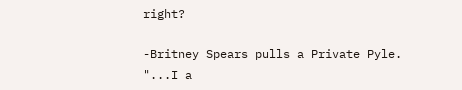right?

-Britney Spears pulls a Private Pyle. "...I a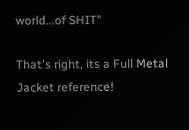world...of SHIT"

That's right, its a Full Metal Jacket reference!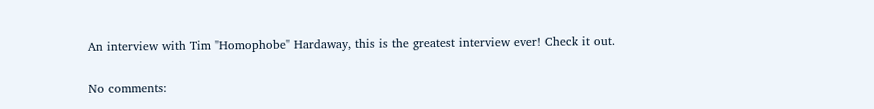An interview with Tim "Homophobe" Hardaway, this is the greatest interview ever! Check it out.

No comments: